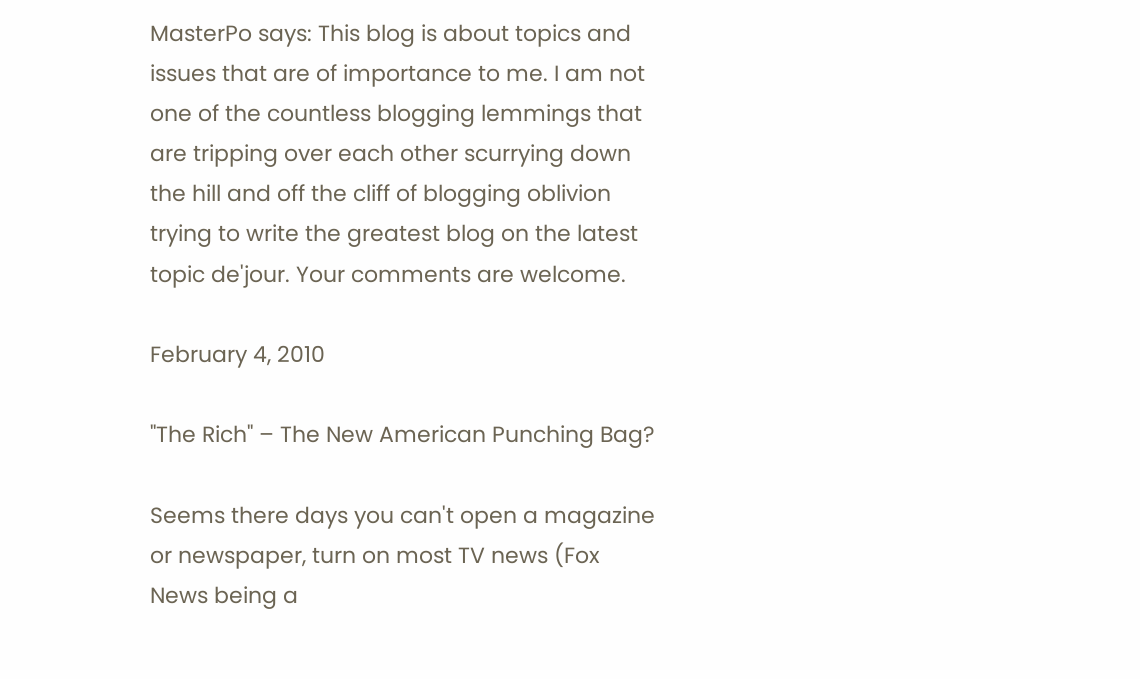MasterPo says: This blog is about topics and issues that are of importance to me. I am not one of the countless blogging lemmings that are tripping over each other scurrying down the hill and off the cliff of blogging oblivion trying to write the greatest blog on the latest topic de'jour. Your comments are welcome.

February 4, 2010

"The Rich" – The New American Punching Bag?

Seems there days you can't open a magazine or newspaper, turn on most TV news (Fox News being a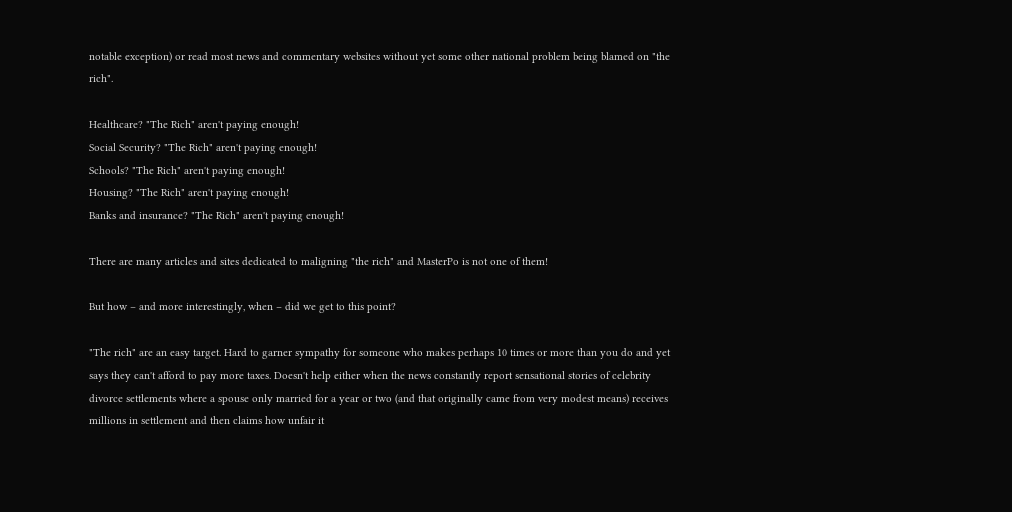notable exception) or read most news and commentary websites without yet some other national problem being blamed on "the rich".

Healthcare? "The Rich" aren't paying enough!
Social Security? "The Rich" aren't paying enough!
Schools? "The Rich" aren't paying enough!
Housing? "The Rich" aren't paying enough!
Banks and insurance? "The Rich" aren't paying enough!

There are many articles and sites dedicated to maligning "the rich" and MasterPo is not one of them!

But how – and more interestingly, when – did we get to this point?

"The rich" are an easy target. Hard to garner sympathy for someone who makes perhaps 10 times or more than you do and yet says they can't afford to pay more taxes. Doesn't help either when the news constantly report sensational stories of celebrity divorce settlements where a spouse only married for a year or two (and that originally came from very modest means) receives millions in settlement and then claims how unfair it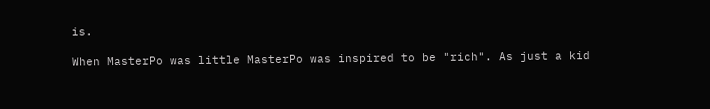is.

When MasterPo was little MasterPo was inspired to be "rich". As just a kid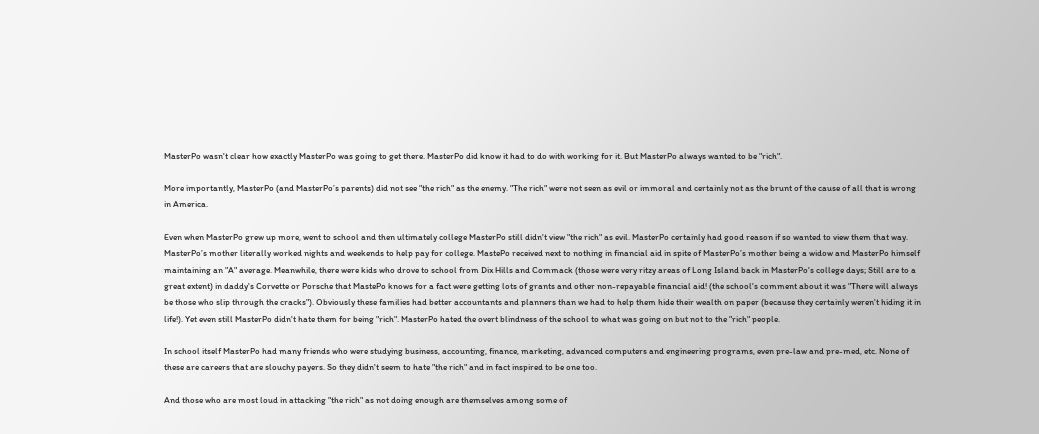MasterPo wasn't clear how exactly MasterPo was going to get there. MasterPo did know it had to do with working for it. But MasterPo always wanted to be "rich".

More importantly, MasterPo (and MasterPo’s parents) did not see "the rich" as the enemy. "The rich" were not seen as evil or immoral and certainly not as the brunt of the cause of all that is wrong in America.

Even when MasterPo grew up more, went to school and then ultimately college MasterPo still didn't view "the rich" as evil. MasterPo certainly had good reason if so wanted to view them that way. MasterPo’s mother literally worked nights and weekends to help pay for college. MastePo received next to nothing in financial aid in spite of MasterPo’s mother being a widow and MasterPo himself maintaining an "A" average. Meanwhile, there were kids who drove to school from Dix Hills and Commack (those were very ritzy areas of Long Island back in MasterPo's college days; Still are to a great extent) in daddy's Corvette or Porsche that MastePo knows for a fact were getting lots of grants and other non-repayable financial aid! (the school's comment about it was "There will always be those who slip through the cracks"). Obviously these families had better accountants and planners than we had to help them hide their wealth on paper (because they certainly weren't hiding it in life!). Yet even still MasterPo didn't hate them for being "rich". MasterPo hated the overt blindness of the school to what was going on but not to the "rich" people.

In school itself MasterPo had many friends who were studying business, accounting, finance, marketing, advanced computers and engineering programs, even pre-law and pre-med, etc. None of these are careers that are slouchy payers. So they didn't seem to hate "the rich" and in fact inspired to be one too.

And those who are most loud in attacking "the rich" as not doing enough are themselves among some of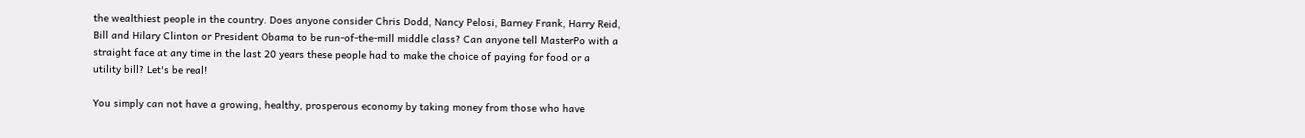the wealthiest people in the country. Does anyone consider Chris Dodd, Nancy Pelosi, Barney Frank, Harry Reid, Bill and Hilary Clinton or President Obama to be run-of-the-mill middle class? Can anyone tell MasterPo with a straight face at any time in the last 20 years these people had to make the choice of paying for food or a utility bill? Let's be real!

You simply can not have a growing, healthy, prosperous economy by taking money from those who have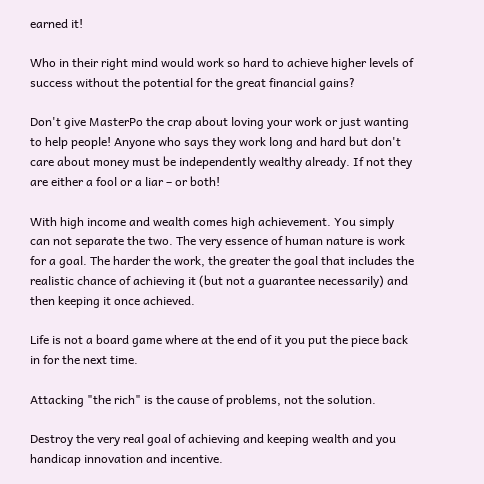earned it!

Who in their right mind would work so hard to achieve higher levels of success without the potential for the great financial gains?

Don't give MasterPo the crap about loving your work or just wanting to help people! Anyone who says they work long and hard but don't care about money must be independently wealthy already. If not they are either a fool or a liar – or both!

With high income and wealth comes high achievement. You simply can not separate the two. The very essence of human nature is work for a goal. The harder the work, the greater the goal that includes the realistic chance of achieving it (but not a guarantee necessarily) and then keeping it once achieved.

Life is not a board game where at the end of it you put the piece back in for the next time.

Attacking "the rich" is the cause of problems, not the solution.

Destroy the very real goal of achieving and keeping wealth and you handicap innovation and incentive.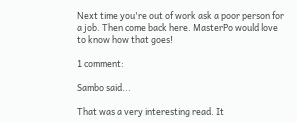Next time you're out of work ask a poor person for a job. Then come back here. MasterPo would love to know how that goes!

1 comment:

Sambo said...

That was a very interesting read. It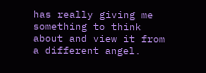has really giving me something to think about and view it from a different angel.